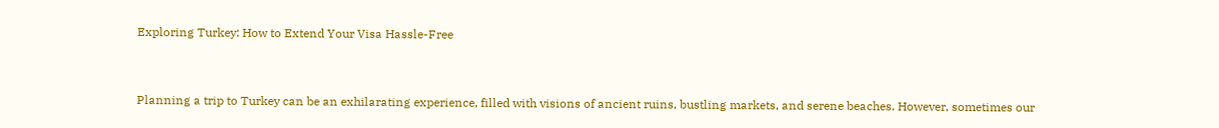Exploring Turkey: How to Extend Your Visa Hassle-Free


Planning a trip to Turkey can be an exhilarating experience, filled with visions of ancient ruins, bustling markets, and serene beaches. However, sometimes our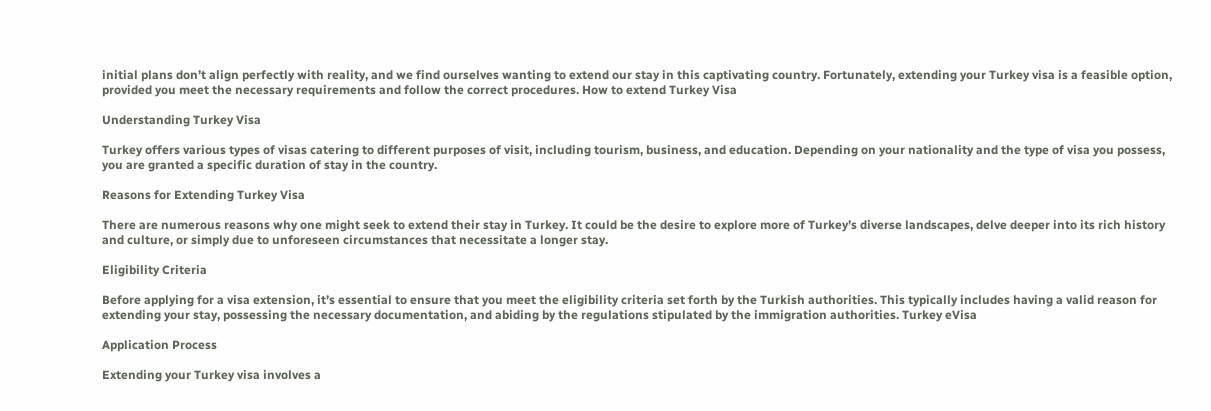initial plans don’t align perfectly with reality, and we find ourselves wanting to extend our stay in this captivating country. Fortunately, extending your Turkey visa is a feasible option, provided you meet the necessary requirements and follow the correct procedures. How to extend Turkey Visa

Understanding Turkey Visa

Turkey offers various types of visas catering to different purposes of visit, including tourism, business, and education. Depending on your nationality and the type of visa you possess, you are granted a specific duration of stay in the country.

Reasons for Extending Turkey Visa

There are numerous reasons why one might seek to extend their stay in Turkey. It could be the desire to explore more of Turkey’s diverse landscapes, delve deeper into its rich history and culture, or simply due to unforeseen circumstances that necessitate a longer stay.

Eligibility Criteria

Before applying for a visa extension, it’s essential to ensure that you meet the eligibility criteria set forth by the Turkish authorities. This typically includes having a valid reason for extending your stay, possessing the necessary documentation, and abiding by the regulations stipulated by the immigration authorities. Turkey eVisa

Application Process

Extending your Turkey visa involves a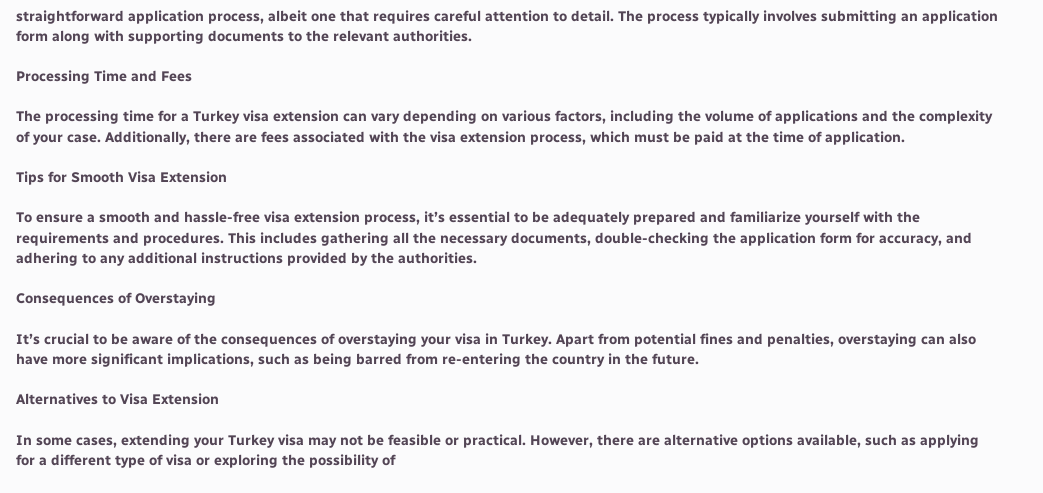straightforward application process, albeit one that requires careful attention to detail. The process typically involves submitting an application form along with supporting documents to the relevant authorities.

Processing Time and Fees

The processing time for a Turkey visa extension can vary depending on various factors, including the volume of applications and the complexity of your case. Additionally, there are fees associated with the visa extension process, which must be paid at the time of application.

Tips for Smooth Visa Extension

To ensure a smooth and hassle-free visa extension process, it’s essential to be adequately prepared and familiarize yourself with the requirements and procedures. This includes gathering all the necessary documents, double-checking the application form for accuracy, and adhering to any additional instructions provided by the authorities.

Consequences of Overstaying

It’s crucial to be aware of the consequences of overstaying your visa in Turkey. Apart from potential fines and penalties, overstaying can also have more significant implications, such as being barred from re-entering the country in the future.

Alternatives to Visa Extension

In some cases, extending your Turkey visa may not be feasible or practical. However, there are alternative options available, such as applying for a different type of visa or exploring the possibility of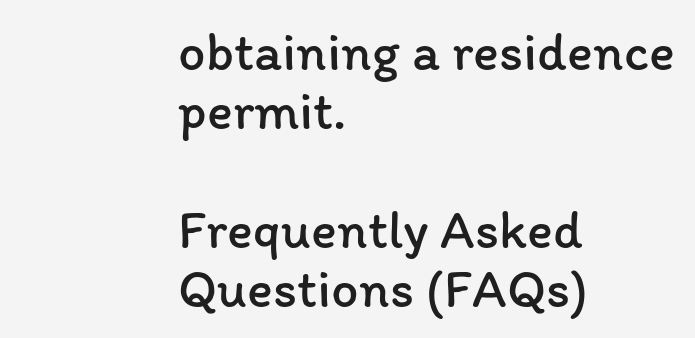obtaining a residence permit.

Frequently Asked Questions (FAQs)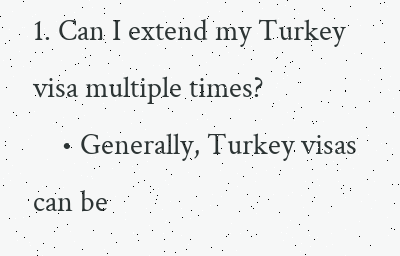1. Can I extend my Turkey visa multiple times?
    • Generally, Turkey visas can be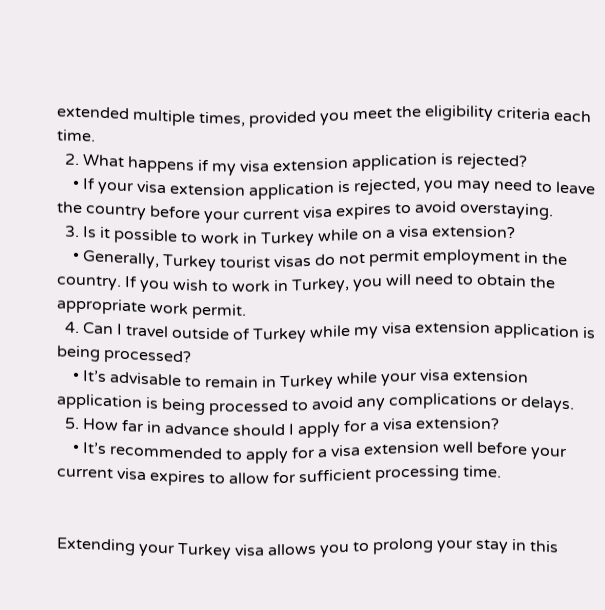extended multiple times, provided you meet the eligibility criteria each time.
  2. What happens if my visa extension application is rejected?
    • If your visa extension application is rejected, you may need to leave the country before your current visa expires to avoid overstaying.
  3. Is it possible to work in Turkey while on a visa extension?
    • Generally, Turkey tourist visas do not permit employment in the country. If you wish to work in Turkey, you will need to obtain the appropriate work permit.
  4. Can I travel outside of Turkey while my visa extension application is being processed?
    • It’s advisable to remain in Turkey while your visa extension application is being processed to avoid any complications or delays.
  5. How far in advance should I apply for a visa extension?
    • It’s recommended to apply for a visa extension well before your current visa expires to allow for sufficient processing time.


Extending your Turkey visa allows you to prolong your stay in this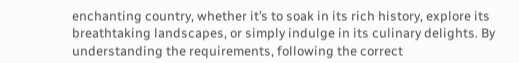enchanting country, whether it’s to soak in its rich history, explore its breathtaking landscapes, or simply indulge in its culinary delights. By understanding the requirements, following the correct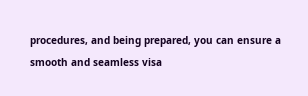procedures, and being prepared, you can ensure a smooth and seamless visa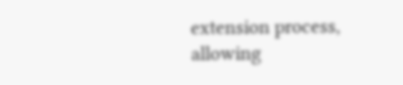extension process, allowing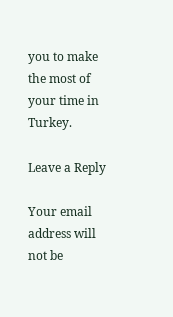you to make the most of your time in Turkey.

Leave a Reply

Your email address will not be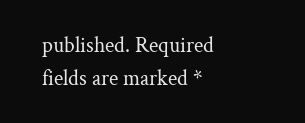published. Required fields are marked *